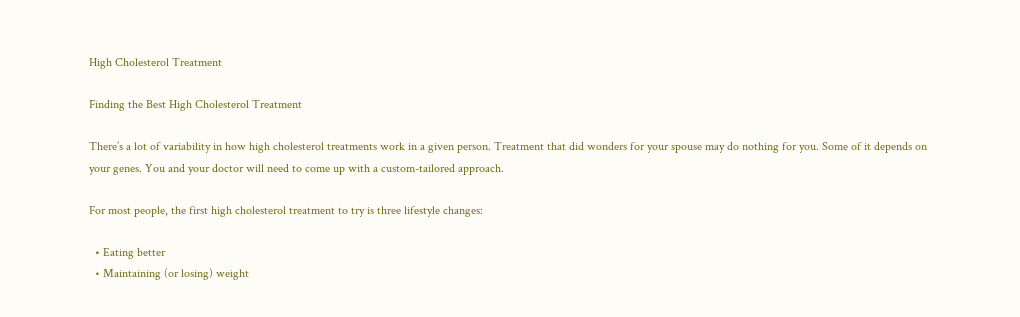High Cholesterol Treatment

Finding the Best High Cholesterol Treatment

There’s a lot of variability in how high cholesterol treatments work in a given person. Treatment that did wonders for your spouse may do nothing for you. Some of it depends on your genes. You and your doctor will need to come up with a custom-tailored approach.

For most people, the first high cholesterol treatment to try is three lifestyle changes:

  • Eating better
  • Maintaining (or losing) weight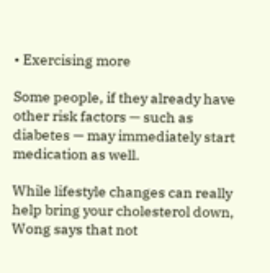• Exercising more

Some people, if they already have other risk factors — such as diabetes — may immediately start medication as well.

While lifestyle changes can really help bring your cholesterol down, Wong says that not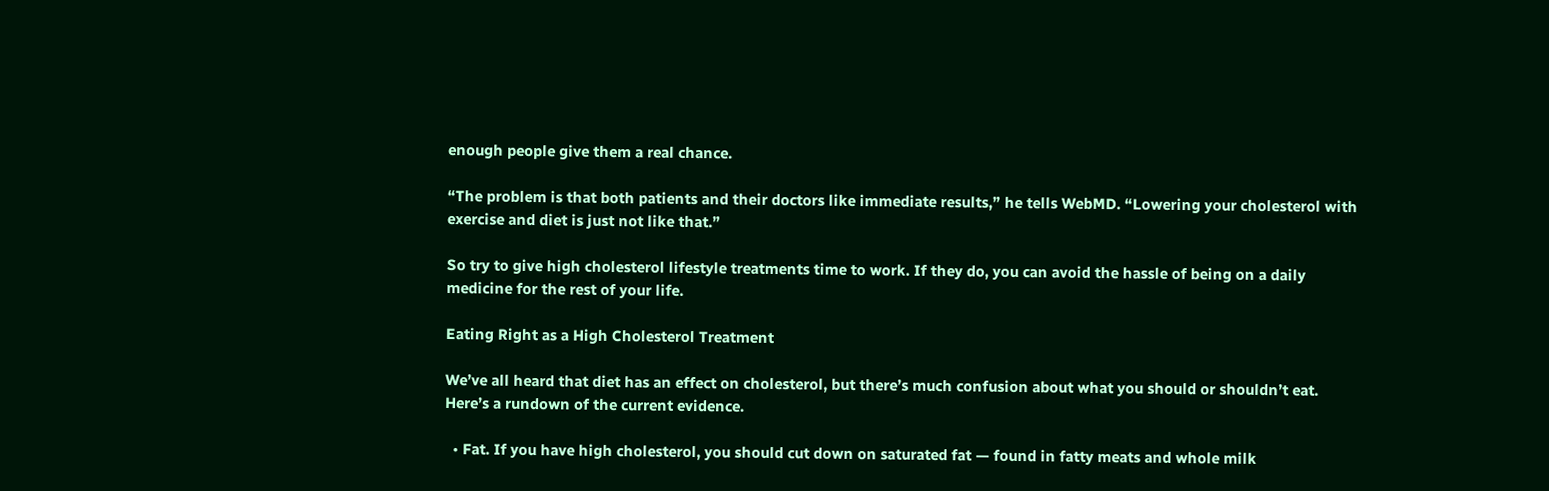enough people give them a real chance.

“The problem is that both patients and their doctors like immediate results,” he tells WebMD. “Lowering your cholesterol with exercise and diet is just not like that.”

So try to give high cholesterol lifestyle treatments time to work. If they do, you can avoid the hassle of being on a daily medicine for the rest of your life.

Eating Right as a High Cholesterol Treatment

We’ve all heard that diet has an effect on cholesterol, but there’s much confusion about what you should or shouldn’t eat. Here’s a rundown of the current evidence.

  • Fat. If you have high cholesterol, you should cut down on saturated fat — found in fatty meats and whole milk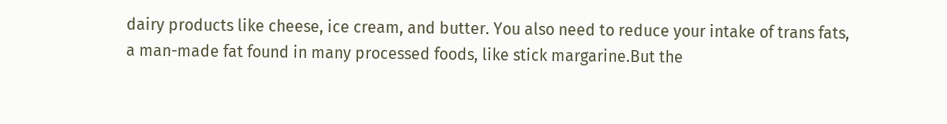dairy products like cheese, ice cream, and butter. You also need to reduce your intake of trans fats, a man-made fat found in many processed foods, like stick margarine.But the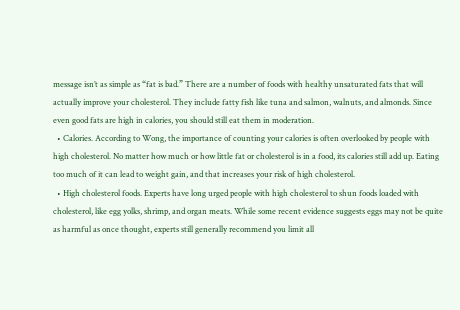message isn’t as simple as “fat is bad.” There are a number of foods with healthy unsaturated fats that will actually improve your cholesterol. They include fatty fish like tuna and salmon, walnuts, and almonds. Since even good fats are high in calories, you should still eat them in moderation.
  • Calories. According to Wong, the importance of counting your calories is often overlooked by people with high cholesterol. No matter how much or how little fat or cholesterol is in a food, its calories still add up. Eating too much of it can lead to weight gain, and that increases your risk of high cholesterol.
  • High cholesterol foods. Experts have long urged people with high cholesterol to shun foods loaded with cholesterol, like egg yolks, shrimp, and organ meats. While some recent evidence suggests eggs may not be quite as harmful as once thought, experts still generally recommend you limit all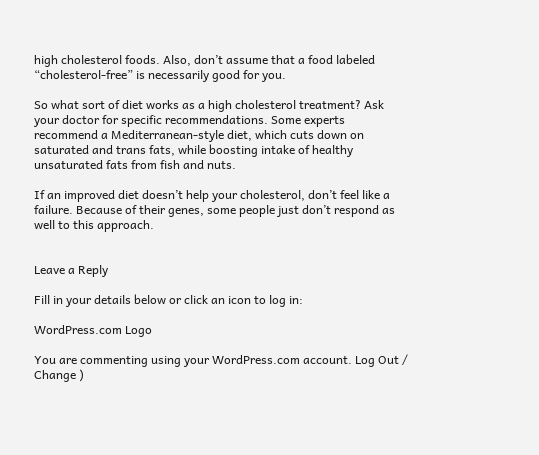high cholesterol foods. Also, don’t assume that a food labeled “cholesterol-free” is necessarily good for you.

So what sort of diet works as a high cholesterol treatment? Ask your doctor for specific recommendations. Some experts recommend a Mediterranean-style diet, which cuts down on saturated and trans fats, while boosting intake of healthy unsaturated fats from fish and nuts.

If an improved diet doesn’t help your cholesterol, don’t feel like a failure. Because of their genes, some people just don’t respond as well to this approach.


Leave a Reply

Fill in your details below or click an icon to log in:

WordPress.com Logo

You are commenting using your WordPress.com account. Log Out /  Change )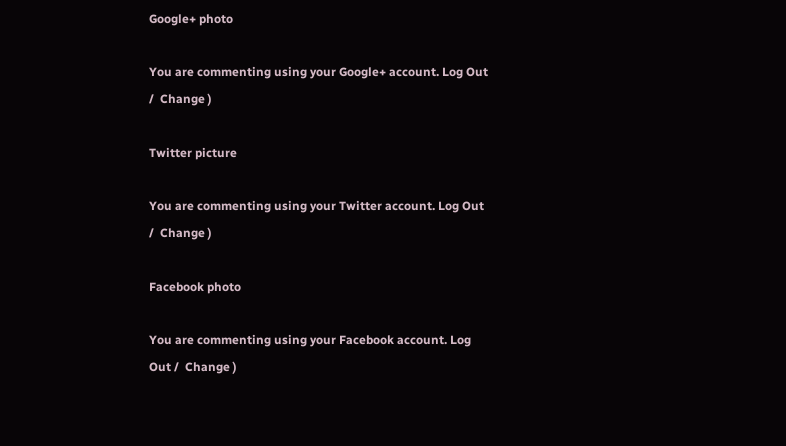Google+ photo

You are commenting using your Google+ account. Log Out /  Change )

Twitter picture

You are commenting using your Twitter account. Log Out /  Change )

Facebook photo

You are commenting using your Facebook account. Log Out /  Change )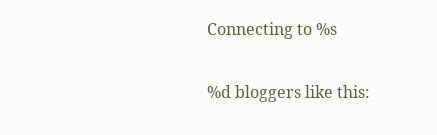Connecting to %s

%d bloggers like this: